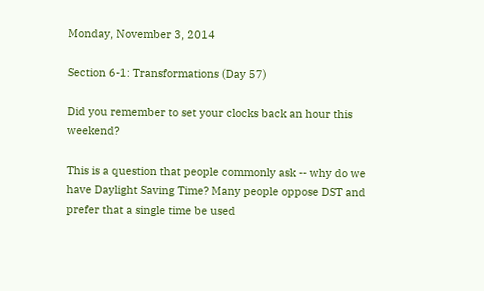Monday, November 3, 2014

Section 6-1: Transformations (Day 57)

Did you remember to set your clocks back an hour this weekend?

This is a question that people commonly ask -- why do we have Daylight Saving Time? Many people oppose DST and prefer that a single time be used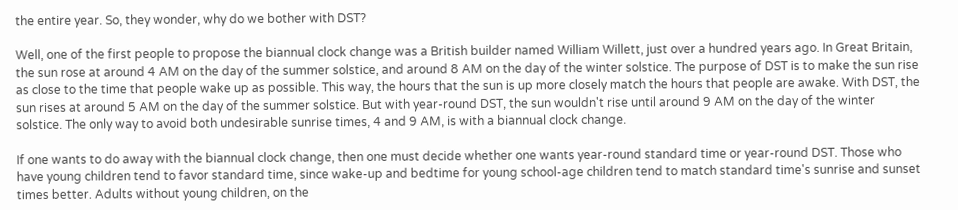the entire year. So, they wonder, why do we bother with DST?

Well, one of the first people to propose the biannual clock change was a British builder named William Willett, just over a hundred years ago. In Great Britain, the sun rose at around 4 AM on the day of the summer solstice, and around 8 AM on the day of the winter solstice. The purpose of DST is to make the sun rise as close to the time that people wake up as possible. This way, the hours that the sun is up more closely match the hours that people are awake. With DST, the sun rises at around 5 AM on the day of the summer solstice. But with year-round DST, the sun wouldn't rise until around 9 AM on the day of the winter solstice. The only way to avoid both undesirable sunrise times, 4 and 9 AM, is with a biannual clock change.

If one wants to do away with the biannual clock change, then one must decide whether one wants year-round standard time or year-round DST. Those who have young children tend to favor standard time, since wake-up and bedtime for young school-age children tend to match standard time's sunrise and sunset times better. Adults without young children, on the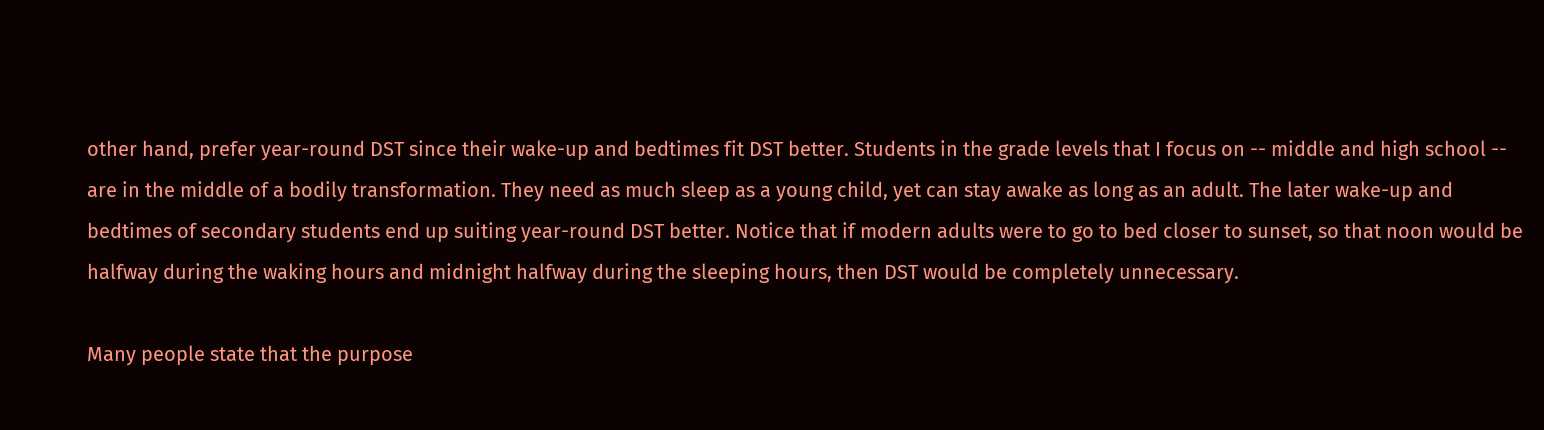other hand, prefer year-round DST since their wake-up and bedtimes fit DST better. Students in the grade levels that I focus on -- middle and high school -- are in the middle of a bodily transformation. They need as much sleep as a young child, yet can stay awake as long as an adult. The later wake-up and bedtimes of secondary students end up suiting year-round DST better. Notice that if modern adults were to go to bed closer to sunset, so that noon would be halfway during the waking hours and midnight halfway during the sleeping hours, then DST would be completely unnecessary.

Many people state that the purpose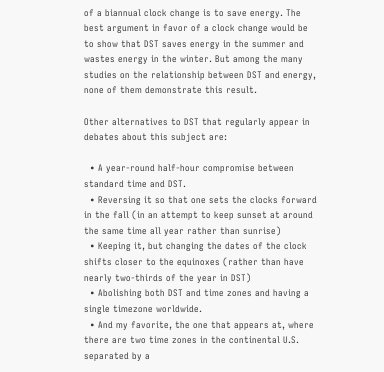of a biannual clock change is to save energy. The best argument in favor of a clock change would be to show that DST saves energy in the summer and wastes energy in the winter. But among the many studies on the relationship between DST and energy, none of them demonstrate this result.

Other alternatives to DST that regularly appear in debates about this subject are:

  • A year-round half-hour compromise between standard time and DST.
  • Reversing it so that one sets the clocks forward in the fall (in an attempt to keep sunset at around the same time all year rather than sunrise)
  • Keeping it, but changing the dates of the clock shifts closer to the equinoxes (rather than have nearly two-thirds of the year in DST)
  • Abolishing both DST and time zones and having a single timezone worldwide.
  • And my favorite, the one that appears at, where there are two time zones in the continental U.S. separated by a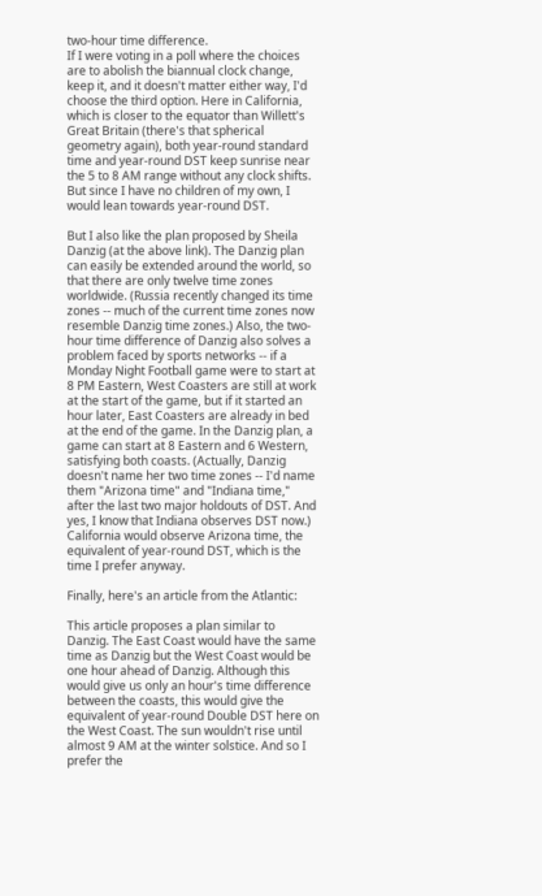two-hour time difference.
If I were voting in a poll where the choices are to abolish the biannual clock change, keep it, and it doesn't matter either way, I'd choose the third option. Here in California, which is closer to the equator than Willett's Great Britain (there's that spherical geometry again), both year-round standard time and year-round DST keep sunrise near the 5 to 8 AM range without any clock shifts. But since I have no children of my own, I would lean towards year-round DST.

But I also like the plan proposed by Sheila Danzig (at the above link). The Danzig plan can easily be extended around the world, so that there are only twelve time zones worldwide. (Russia recently changed its time zones -- much of the current time zones now resemble Danzig time zones.) Also, the two-hour time difference of Danzig also solves a problem faced by sports networks -- if a Monday Night Football game were to start at 8 PM Eastern, West Coasters are still at work at the start of the game, but if it started an hour later, East Coasters are already in bed at the end of the game. In the Danzig plan, a game can start at 8 Eastern and 6 Western, satisfying both coasts. (Actually, Danzig doesn't name her two time zones -- I'd name them "Arizona time" and "Indiana time," after the last two major holdouts of DST. And yes, I know that Indiana observes DST now.) California would observe Arizona time, the equivalent of year-round DST, which is the time I prefer anyway.

Finally, here's an article from the Atlantic:

This article proposes a plan similar to Danzig. The East Coast would have the same time as Danzig but the West Coast would be one hour ahead of Danzig. Although this would give us only an hour's time difference between the coasts, this would give the equivalent of year-round Double DST here on the West Coast. The sun wouldn't rise until almost 9 AM at the winter solstice. And so I prefer the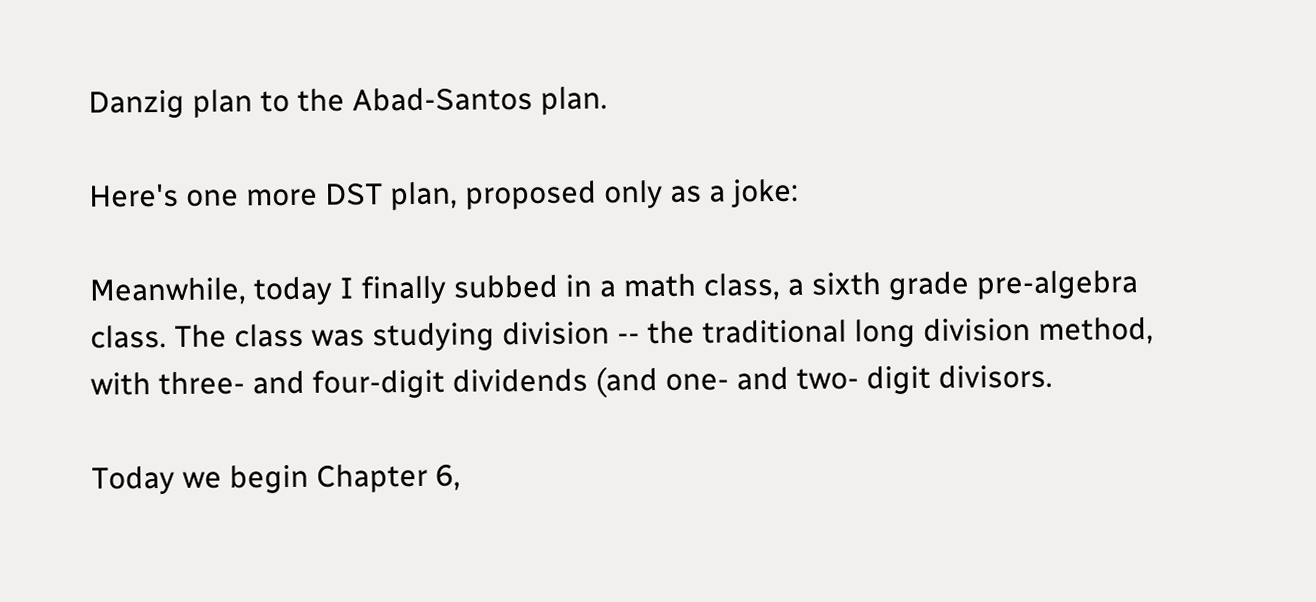Danzig plan to the Abad-Santos plan.

Here's one more DST plan, proposed only as a joke:

Meanwhile, today I finally subbed in a math class, a sixth grade pre-algebra class. The class was studying division -- the traditional long division method, with three- and four-digit dividends (and one- and two- digit divisors.

Today we begin Chapter 6,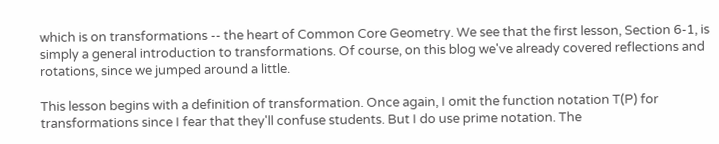which is on transformations -- the heart of Common Core Geometry. We see that the first lesson, Section 6-1, is simply a general introduction to transformations. Of course, on this blog we've already covered reflections and rotations, since we jumped around a little.

This lesson begins with a definition of transformation. Once again, I omit the function notation T(P) for transformations since I fear that they'll confuse students. But I do use prime notation. The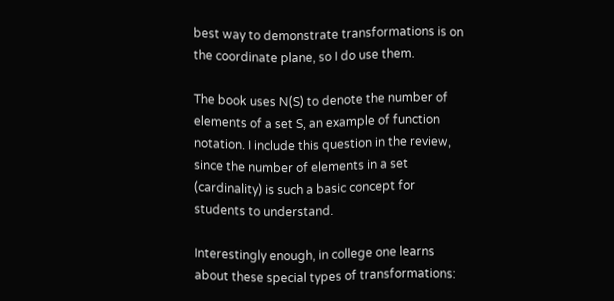best way to demonstrate transformations is on the coordinate plane, so I do use them.

The book uses N(S) to denote the number of elements of a set S, an example of function notation. I include this question in the review, since the number of elements in a set (cardinality) is such a basic concept for students to understand.

Interestingly enough, in college one learns about these special types of transformations: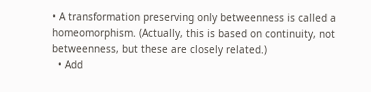• A transformation preserving only betweenness is called a homeomorphism. (Actually, this is based on continuity, not betweenness, but these are closely related.)
  • Add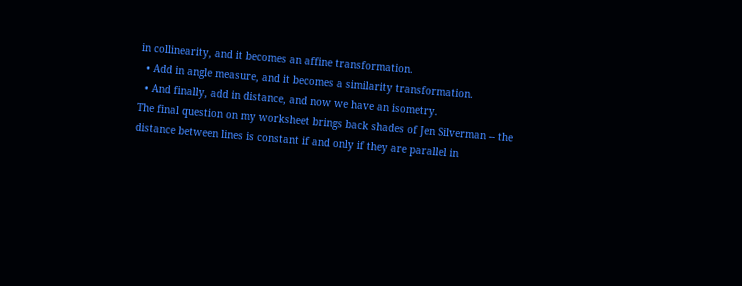in collinearity, and it becomes an affine transformation.
  • Add in angle measure, and it becomes a similarity transformation.
  • And finally, add in distance, and now we have an isometry.
The final question on my worksheet brings back shades of Jen Silverman -- the distance between lines is constant if and only if they are parallel in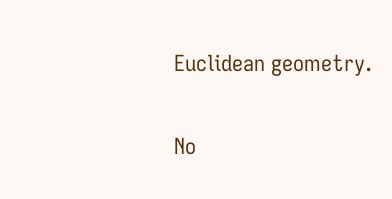Euclidean geometry.

No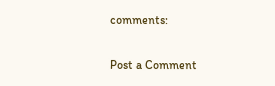comments:

Post a Comment